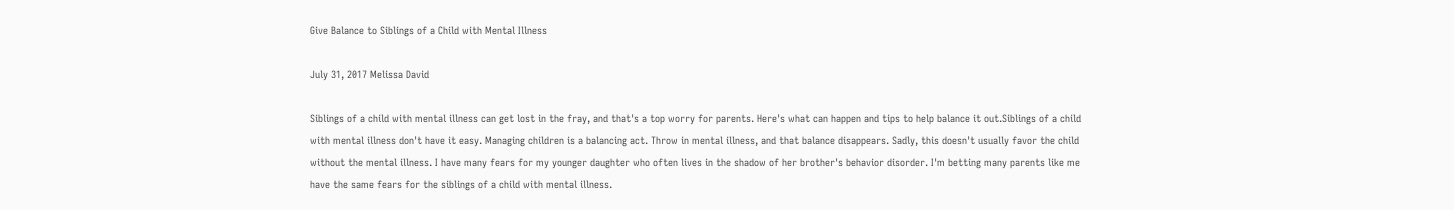Give Balance to Siblings of a Child with Mental Illness

July 31, 2017 Melissa David

Siblings of a child with mental illness can get lost in the fray, and that's a top worry for parents. Here's what can happen and tips to help balance it out.Siblings of a child with mental illness don't have it easy. Managing children is a balancing act. Throw in mental illness, and that balance disappears. Sadly, this doesn't usually favor the child without the mental illness. I have many fears for my younger daughter who often lives in the shadow of her brother's behavior disorder. I'm betting many parents like me have the same fears for the siblings of a child with mental illness.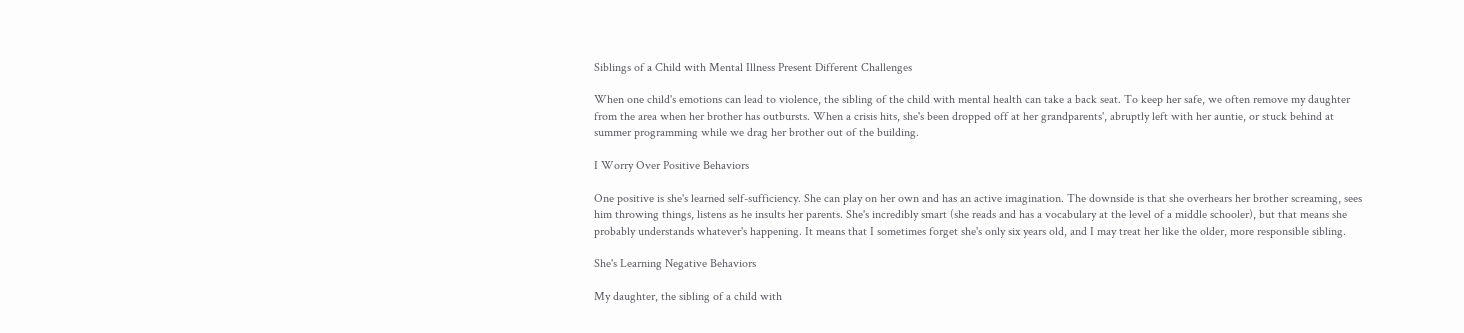Siblings of a Child with Mental Illness Present Different Challenges

When one child's emotions can lead to violence, the sibling of the child with mental health can take a back seat. To keep her safe, we often remove my daughter from the area when her brother has outbursts. When a crisis hits, she's been dropped off at her grandparents', abruptly left with her auntie, or stuck behind at summer programming while we drag her brother out of the building.

I Worry Over Positive Behaviors

One positive is she's learned self-sufficiency. She can play on her own and has an active imagination. The downside is that she overhears her brother screaming, sees him throwing things, listens as he insults her parents. She's incredibly smart (she reads and has a vocabulary at the level of a middle schooler), but that means she probably understands whatever's happening. It means that I sometimes forget she's only six years old, and I may treat her like the older, more responsible sibling.

She's Learning Negative Behaviors

My daughter, the sibling of a child with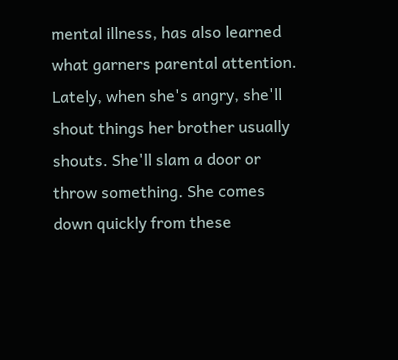mental illness, has also learned what garners parental attention. Lately, when she's angry, she'll shout things her brother usually shouts. She'll slam a door or throw something. She comes down quickly from these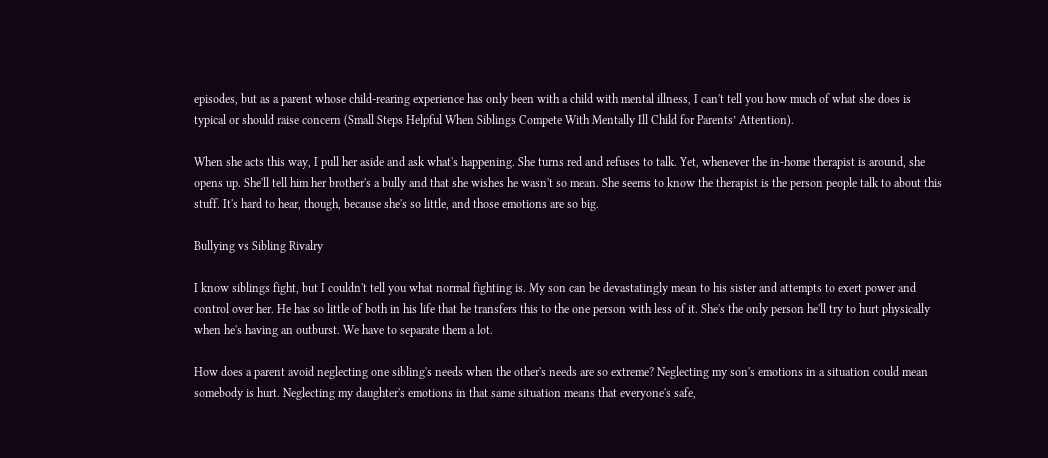episodes, but as a parent whose child-rearing experience has only been with a child with mental illness, I can't tell you how much of what she does is typical or should raise concern (Small Steps Helpful When Siblings Compete With Mentally Ill Child for Parents’ Attention).

When she acts this way, I pull her aside and ask what's happening. She turns red and refuses to talk. Yet, whenever the in-home therapist is around, she opens up. She'll tell him her brother's a bully and that she wishes he wasn't so mean. She seems to know the therapist is the person people talk to about this stuff. It's hard to hear, though, because she's so little, and those emotions are so big.

Bullying vs Sibling Rivalry

I know siblings fight, but I couldn't tell you what normal fighting is. My son can be devastatingly mean to his sister and attempts to exert power and control over her. He has so little of both in his life that he transfers this to the one person with less of it. She's the only person he'll try to hurt physically when he's having an outburst. We have to separate them a lot.

How does a parent avoid neglecting one sibling's needs when the other's needs are so extreme? Neglecting my son's emotions in a situation could mean somebody is hurt. Neglecting my daughter's emotions in that same situation means that everyone's safe,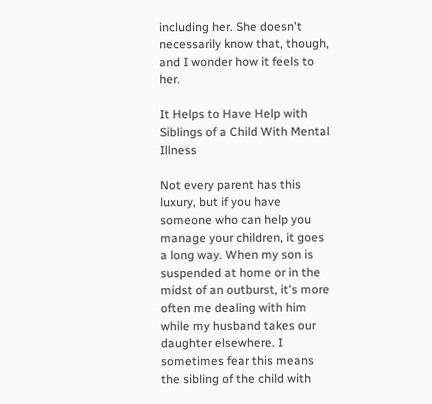including her. She doesn't necessarily know that, though, and I wonder how it feels to her.

It Helps to Have Help with Siblings of a Child With Mental Illness

Not every parent has this luxury, but if you have someone who can help you manage your children, it goes a long way. When my son is suspended at home or in the midst of an outburst, it's more often me dealing with him while my husband takes our daughter elsewhere. I sometimes fear this means the sibling of the child with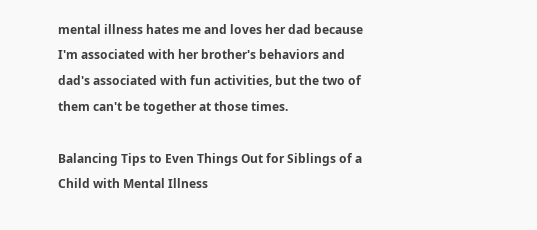mental illness hates me and loves her dad because I'm associated with her brother's behaviors and dad's associated with fun activities, but the two of them can't be together at those times.

Balancing Tips to Even Things Out for Siblings of a Child with Mental Illness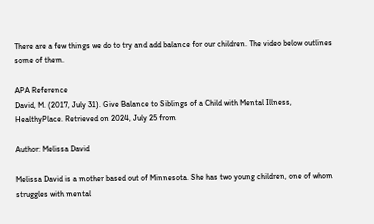There are a few things we do to try and add balance for our children. The video below outlines some of them.

APA Reference
David, M. (2017, July 31). Give Balance to Siblings of a Child with Mental Illness, HealthyPlace. Retrieved on 2024, July 25 from

Author: Melissa David

Melissa David is a mother based out of Minnesota. She has two young children, one of whom struggles with mental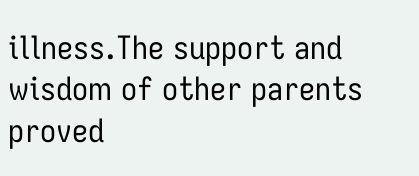illness.The support and wisdom of other parents proved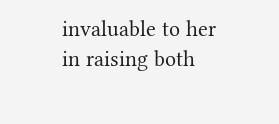invaluable to her in raising both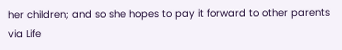her children; and so she hopes to pay it forward to other parents via Life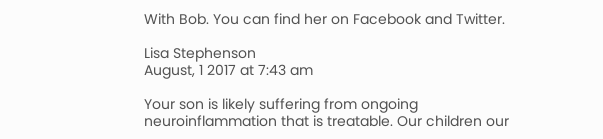With Bob. You can find her on Facebook and Twitter.

Lisa Stephenson
August, 1 2017 at 7:43 am

Your son is likely suffering from ongoing neuroinflammation that is treatable. Our children our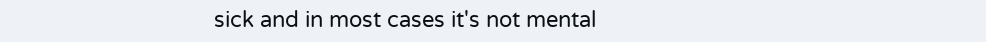sick and in most cases it's not mental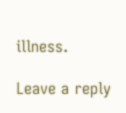illness.

Leave a reply